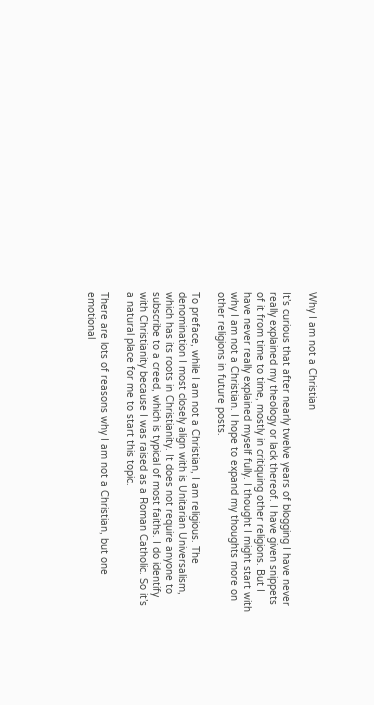Why I am not a Christian

It’s curious that after nearly twelve years of blogging I have never really explained my theology or lack thereof. I have given snippets of it from time to time, mostly in critiquing other religions. But I have never really explained myself fully. I thought I might start with why I am not a Christian. I hope to expand my thoughts more on other religions in future posts.

To preface, while I am not a Christian, I am religious. The denomination I most closely align with is Unitarian Universalism, which has its roots in Christianity. It does not require anyone to subscribe to a creed, which is typical of most faiths. I do identify with Christianity because I was raised as a Roman Catholic. So it’s a natural place for me to start this topic.

There are lots of reasons why I am not a Christian, but one emotional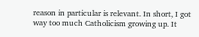reason in particular is relevant. In short, I got way too much Catholicism growing up. It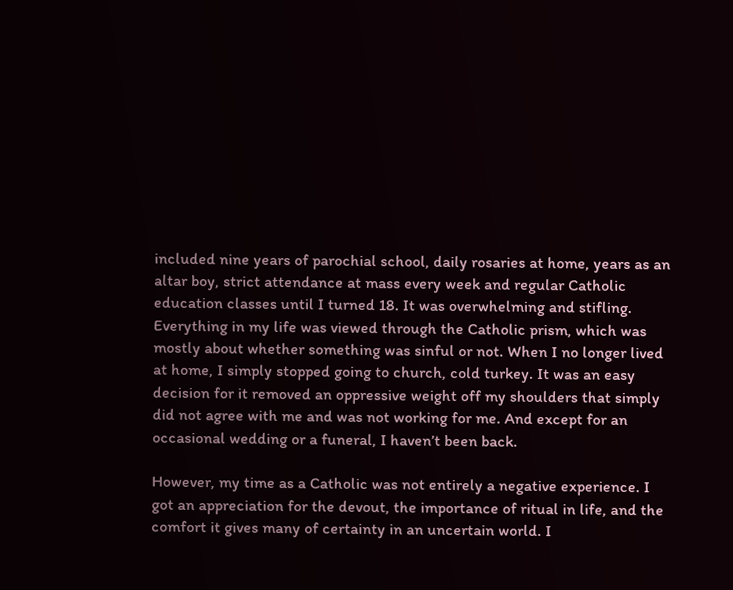included nine years of parochial school, daily rosaries at home, years as an altar boy, strict attendance at mass every week and regular Catholic education classes until I turned 18. It was overwhelming and stifling. Everything in my life was viewed through the Catholic prism, which was mostly about whether something was sinful or not. When I no longer lived at home, I simply stopped going to church, cold turkey. It was an easy decision for it removed an oppressive weight off my shoulders that simply did not agree with me and was not working for me. And except for an occasional wedding or a funeral, I haven’t been back.

However, my time as a Catholic was not entirely a negative experience. I got an appreciation for the devout, the importance of ritual in life, and the comfort it gives many of certainty in an uncertain world. I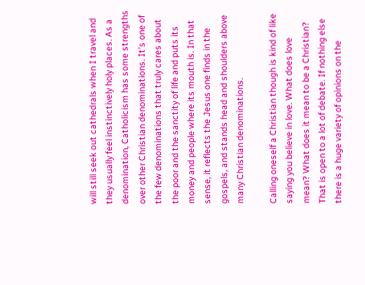will still seek out cathedrals when I travel and they usually feel instinctively holy places. As a denomination, Catholicism has some strengths over other Christian denominations. It’s one of the few denominations that truly cares about the poor and the sanctity of life and puts its money and people where its mouth is. In that sense, it reflects the Jesus one finds in the gospels, and stands head and shoulders above many Christian denominations.

Calling oneself a Christian though is kind of like saying you believe in love. What does love mean? What does it mean to be a Christian? That is open to a lot of debate. If nothing else there is a huge variety of opinions on the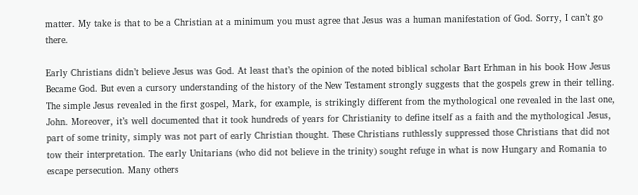matter. My take is that to be a Christian at a minimum you must agree that Jesus was a human manifestation of God. Sorry, I can’t go there.

Early Christians didn’t believe Jesus was God. At least that’s the opinion of the noted biblical scholar Bart Erhman in his book How Jesus Became God. But even a cursory understanding of the history of the New Testament strongly suggests that the gospels grew in their telling. The simple Jesus revealed in the first gospel, Mark, for example, is strikingly different from the mythological one revealed in the last one, John. Moreover, it’s well documented that it took hundreds of years for Christianity to define itself as a faith and the mythological Jesus, part of some trinity, simply was not part of early Christian thought. These Christians ruthlessly suppressed those Christians that did not tow their interpretation. The early Unitarians (who did not believe in the trinity) sought refuge in what is now Hungary and Romania to escape persecution. Many others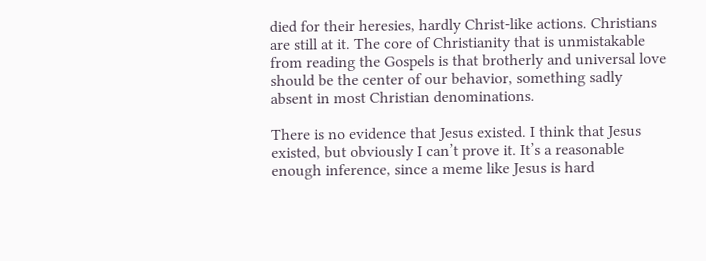died for their heresies, hardly Christ-like actions. Christians are still at it. The core of Christianity that is unmistakable from reading the Gospels is that brotherly and universal love should be the center of our behavior, something sadly absent in most Christian denominations.

There is no evidence that Jesus existed. I think that Jesus existed, but obviously I can’t prove it. It’s a reasonable enough inference, since a meme like Jesus is hard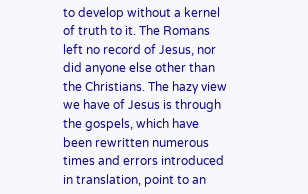to develop without a kernel of truth to it. The Romans left no record of Jesus, nor did anyone else other than the Christians. The hazy view we have of Jesus is through the gospels, which have been rewritten numerous times and errors introduced in translation, point to an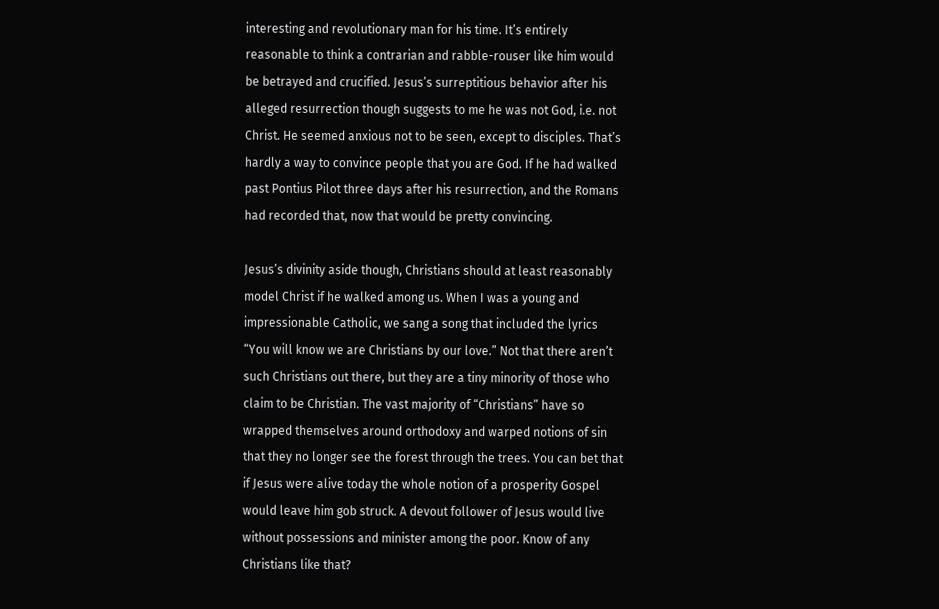interesting and revolutionary man for his time. It’s entirely reasonable to think a contrarian and rabble-rouser like him would be betrayed and crucified. Jesus’s surreptitious behavior after his alleged resurrection though suggests to me he was not God, i.e. not Christ. He seemed anxious not to be seen, except to disciples. That’s hardly a way to convince people that you are God. If he had walked past Pontius Pilot three days after his resurrection, and the Romans had recorded that, now that would be pretty convincing.

Jesus’s divinity aside though, Christians should at least reasonably model Christ if he walked among us. When I was a young and impressionable Catholic, we sang a song that included the lyrics “You will know we are Christians by our love.” Not that there aren’t such Christians out there, but they are a tiny minority of those who claim to be Christian. The vast majority of “Christians” have so wrapped themselves around orthodoxy and warped notions of sin that they no longer see the forest through the trees. You can bet that if Jesus were alive today the whole notion of a prosperity Gospel would leave him gob struck. A devout follower of Jesus would live without possessions and minister among the poor. Know of any Christians like that?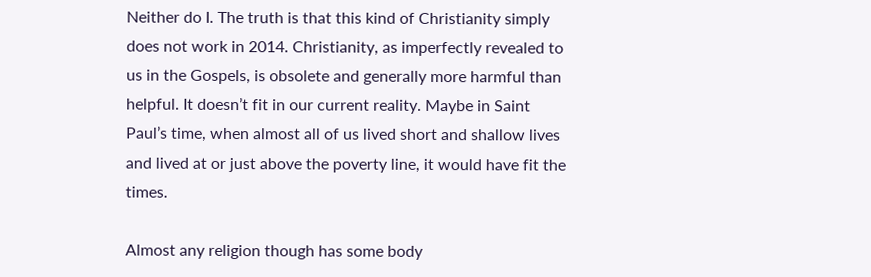Neither do I. The truth is that this kind of Christianity simply does not work in 2014. Christianity, as imperfectly revealed to us in the Gospels, is obsolete and generally more harmful than helpful. It doesn’t fit in our current reality. Maybe in Saint Paul’s time, when almost all of us lived short and shallow lives and lived at or just above the poverty line, it would have fit the times.

Almost any religion though has some body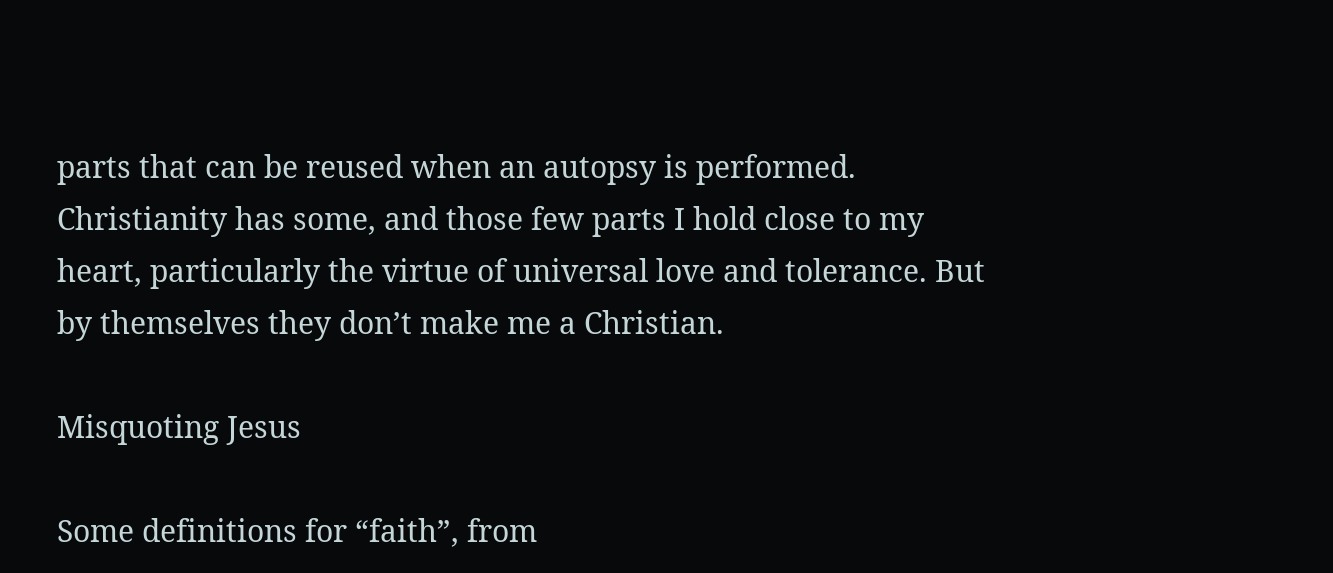parts that can be reused when an autopsy is performed. Christianity has some, and those few parts I hold close to my heart, particularly the virtue of universal love and tolerance. But by themselves they don’t make me a Christian.

Misquoting Jesus

Some definitions for “faith”, from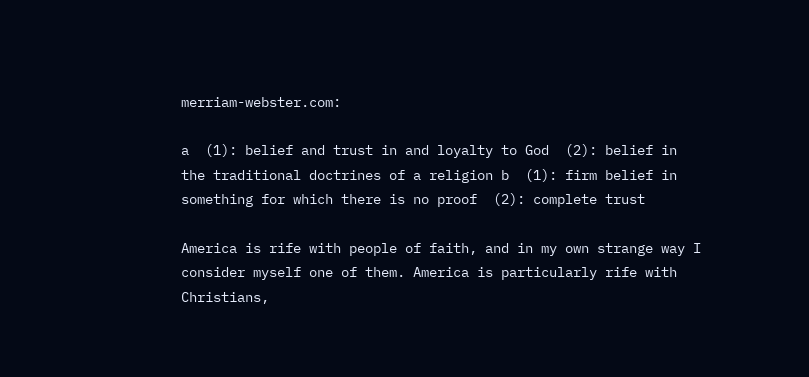merriam-webster.com:

a  (1): belief and trust in and loyalty to God  (2): belief in the traditional doctrines of a religion b  (1): firm belief in something for which there is no proof  (2): complete trust

America is rife with people of faith, and in my own strange way I consider myself one of them. America is particularly rife with Christians,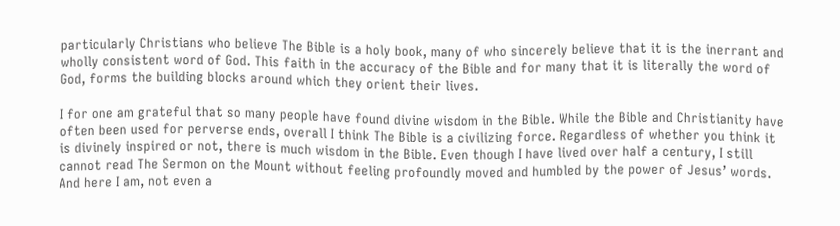particularly Christians who believe The Bible is a holy book, many of who sincerely believe that it is the inerrant and wholly consistent word of God. This faith in the accuracy of the Bible and for many that it is literally the word of God, forms the building blocks around which they orient their lives.

I for one am grateful that so many people have found divine wisdom in the Bible. While the Bible and Christianity have often been used for perverse ends, overall I think The Bible is a civilizing force. Regardless of whether you think it is divinely inspired or not, there is much wisdom in the Bible. Even though I have lived over half a century, I still cannot read The Sermon on the Mount without feeling profoundly moved and humbled by the power of Jesus’ words. And here I am, not even a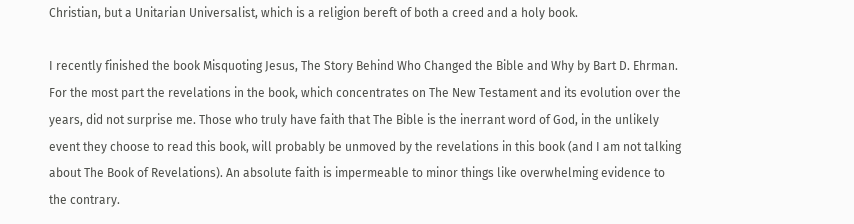Christian, but a Unitarian Universalist, which is a religion bereft of both a creed and a holy book.

I recently finished the book Misquoting Jesus, The Story Behind Who Changed the Bible and Why by Bart D. Ehrman. For the most part the revelations in the book, which concentrates on The New Testament and its evolution over the years, did not surprise me. Those who truly have faith that The Bible is the inerrant word of God, in the unlikely event they choose to read this book, will probably be unmoved by the revelations in this book (and I am not talking about The Book of Revelations). An absolute faith is impermeable to minor things like overwhelming evidence to the contrary.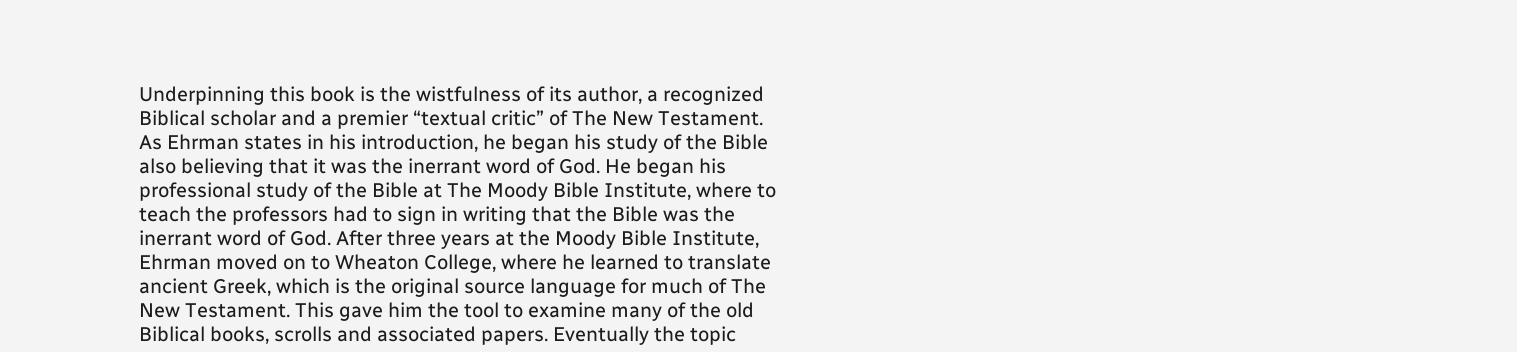Underpinning this book is the wistfulness of its author, a recognized Biblical scholar and a premier “textual critic” of The New Testament. As Ehrman states in his introduction, he began his study of the Bible also believing that it was the inerrant word of God. He began his professional study of the Bible at The Moody Bible Institute, where to teach the professors had to sign in writing that the Bible was the inerrant word of God. After three years at the Moody Bible Institute, Ehrman moved on to Wheaton College, where he learned to translate ancient Greek, which is the original source language for much of The New Testament. This gave him the tool to examine many of the old Biblical books, scrolls and associated papers. Eventually the topic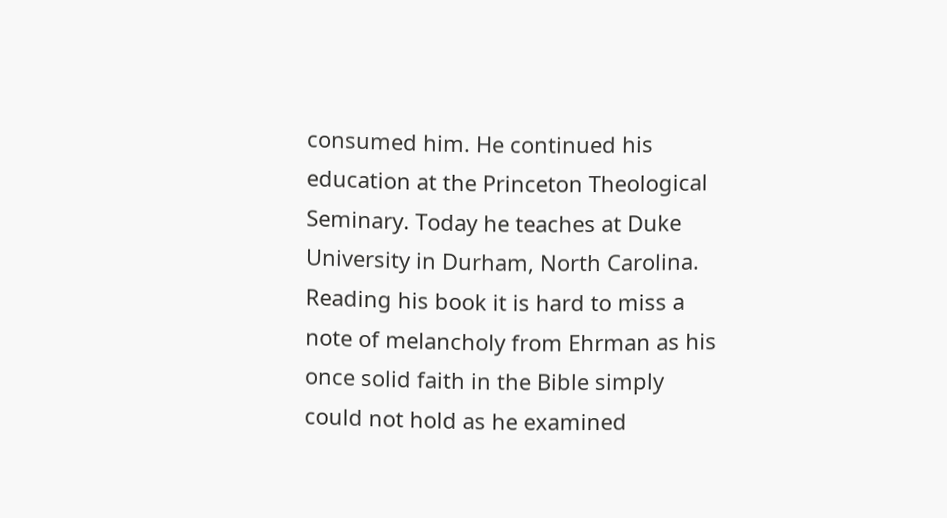consumed him. He continued his education at the Princeton Theological Seminary. Today he teaches at Duke University in Durham, North Carolina. Reading his book it is hard to miss a note of melancholy from Ehrman as his once solid faith in the Bible simply could not hold as he examined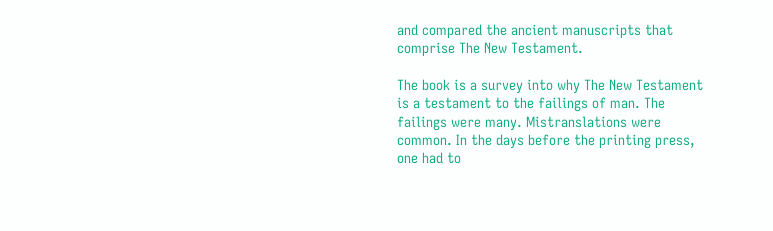and compared the ancient manuscripts that comprise The New Testament.

The book is a survey into why The New Testament is a testament to the failings of man. The failings were many. Mistranslations were common. In the days before the printing press, one had to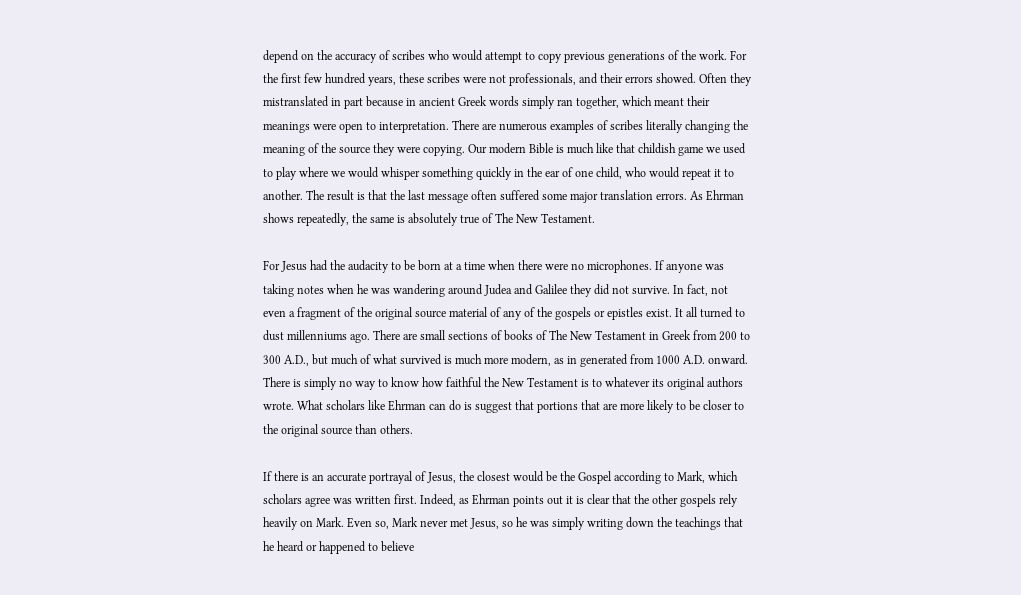depend on the accuracy of scribes who would attempt to copy previous generations of the work. For the first few hundred years, these scribes were not professionals, and their errors showed. Often they mistranslated in part because in ancient Greek words simply ran together, which meant their meanings were open to interpretation. There are numerous examples of scribes literally changing the meaning of the source they were copying. Our modern Bible is much like that childish game we used to play where we would whisper something quickly in the ear of one child, who would repeat it to another. The result is that the last message often suffered some major translation errors. As Ehrman shows repeatedly, the same is absolutely true of The New Testament.

For Jesus had the audacity to be born at a time when there were no microphones. If anyone was taking notes when he was wandering around Judea and Galilee they did not survive. In fact, not even a fragment of the original source material of any of the gospels or epistles exist. It all turned to dust millenniums ago. There are small sections of books of The New Testament in Greek from 200 to 300 A.D., but much of what survived is much more modern, as in generated from 1000 A.D. onward. There is simply no way to know how faithful the New Testament is to whatever its original authors wrote. What scholars like Ehrman can do is suggest that portions that are more likely to be closer to the original source than others.

If there is an accurate portrayal of Jesus, the closest would be the Gospel according to Mark, which scholars agree was written first. Indeed, as Ehrman points out it is clear that the other gospels rely heavily on Mark. Even so, Mark never met Jesus, so he was simply writing down the teachings that he heard or happened to believe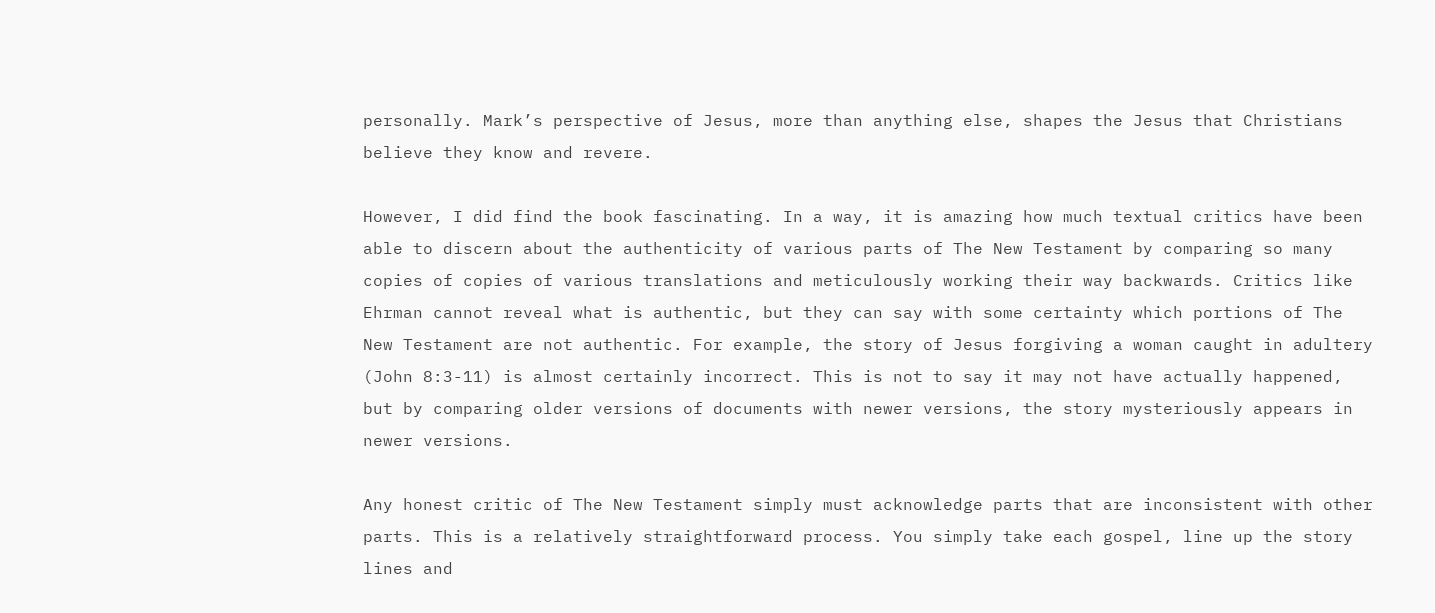personally. Mark’s perspective of Jesus, more than anything else, shapes the Jesus that Christians believe they know and revere.

However, I did find the book fascinating. In a way, it is amazing how much textual critics have been able to discern about the authenticity of various parts of The New Testament by comparing so many copies of copies of various translations and meticulously working their way backwards. Critics like Ehrman cannot reveal what is authentic, but they can say with some certainty which portions of The New Testament are not authentic. For example, the story of Jesus forgiving a woman caught in adultery (John 8:3-11) is almost certainly incorrect. This is not to say it may not have actually happened, but by comparing older versions of documents with newer versions, the story mysteriously appears in newer versions.

Any honest critic of The New Testament simply must acknowledge parts that are inconsistent with other parts. This is a relatively straightforward process. You simply take each gospel, line up the story lines and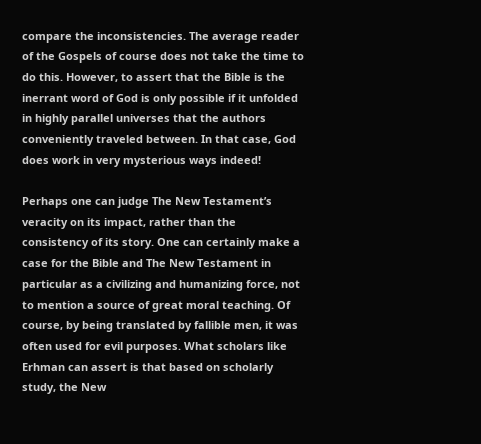compare the inconsistencies. The average reader of the Gospels of course does not take the time to do this. However, to assert that the Bible is the inerrant word of God is only possible if it unfolded in highly parallel universes that the authors conveniently traveled between. In that case, God does work in very mysterious ways indeed!

Perhaps one can judge The New Testament’s veracity on its impact, rather than the consistency of its story. One can certainly make a case for the Bible and The New Testament in particular as a civilizing and humanizing force, not to mention a source of great moral teaching. Of course, by being translated by fallible men, it was often used for evil purposes. What scholars like Erhman can assert is that based on scholarly study, the New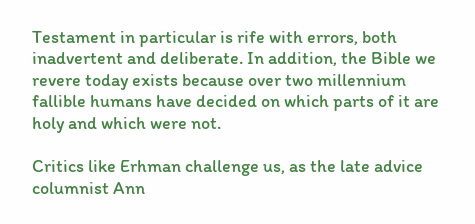Testament in particular is rife with errors, both inadvertent and deliberate. In addition, the Bible we revere today exists because over two millennium fallible humans have decided on which parts of it are holy and which were not.

Critics like Erhman challenge us, as the late advice columnist Ann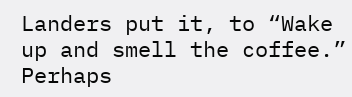Landers put it, to “Wake up and smell the coffee.” Perhaps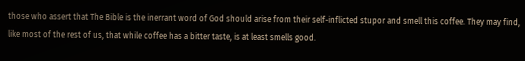those who assert that The Bible is the inerrant word of God should arise from their self-inflicted stupor and smell this coffee. They may find, like most of the rest of us, that while coffee has a bitter taste, is at least smells good.